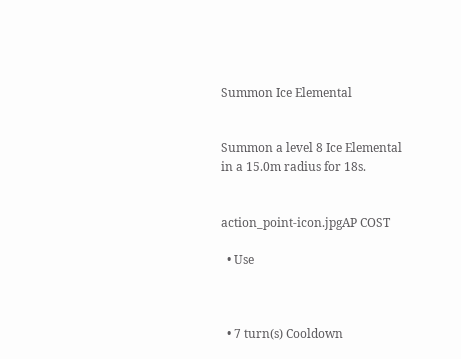Summon Ice Elemental


Summon a level 8 Ice Elemental in a 15.0m radius for 18s.


action_point-icon.jpgAP COST

  • Use



  • 7 turn(s) Cooldown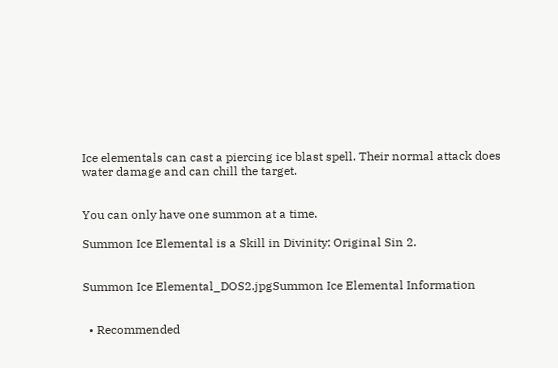Ice elementals can cast a piercing ice blast spell. Their normal attack does water damage and can chill the target.


You can only have one summon at a time.

Summon Ice Elemental is a Skill in Divinity: Original Sin 2.


Summon Ice Elemental_DOS2.jpgSummon Ice Elemental Information


  • Recommended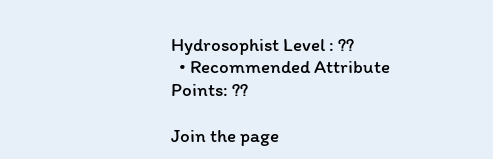Hydrosophist Level : ??
  • Recommended Attribute Points: ??

Join the page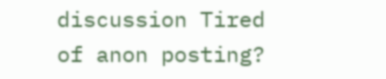discussion Tired of anon posting?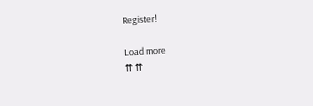Register!

Load more
⇈ ⇈